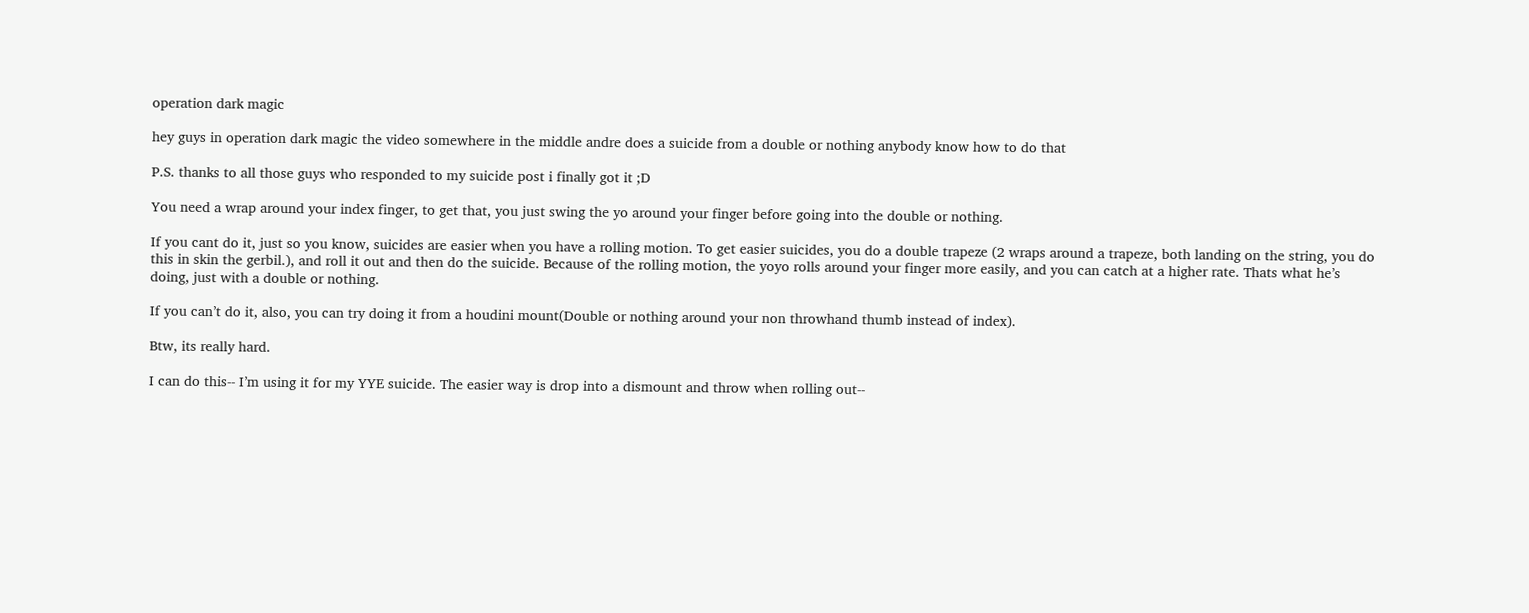operation dark magic

hey guys in operation dark magic the video somewhere in the middle andre does a suicide from a double or nothing anybody know how to do that

P.S. thanks to all those guys who responded to my suicide post i finally got it ;D

You need a wrap around your index finger, to get that, you just swing the yo around your finger before going into the double or nothing.

If you cant do it, just so you know, suicides are easier when you have a rolling motion. To get easier suicides, you do a double trapeze (2 wraps around a trapeze, both landing on the string, you do this in skin the gerbil.), and roll it out and then do the suicide. Because of the rolling motion, the yoyo rolls around your finger more easily, and you can catch at a higher rate. Thats what he’s doing, just with a double or nothing.

If you can’t do it, also, you can try doing it from a houdini mount(Double or nothing around your non throwhand thumb instead of index).

Btw, its really hard.

I can do this-- I’m using it for my YYE suicide. The easier way is drop into a dismount and throw when rolling out--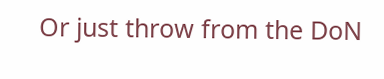Or just throw from the DoN